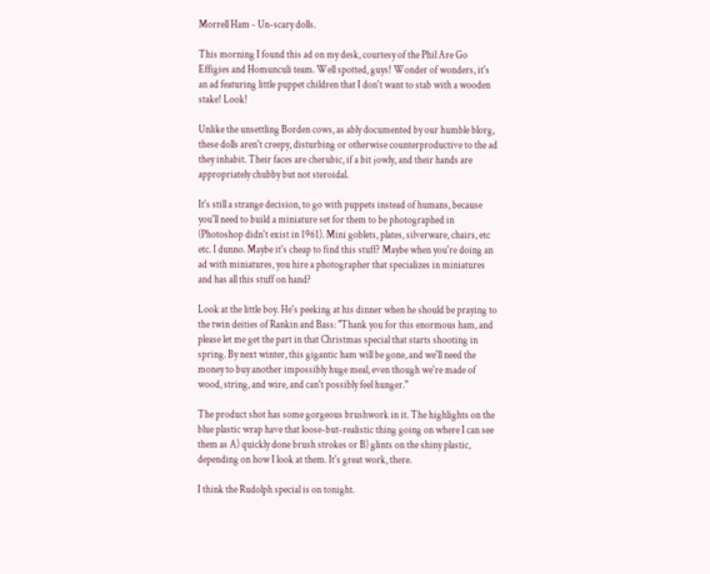Morrell Ham - Un-scary dolls.

This morning I found this ad on my desk, courtesy of the Phil Are Go Effigies and Homunculi team. Well spotted, guys! Wonder of wonders, it's an ad featuring little puppet children that I don't want to stab with a wooden stake! Look!

Unlike the unsettling Borden cows, as ably documented by our humble blorg, these dolls aren't creepy, disturbing or otherwise counterproductive to the ad they inhabit. Their faces are cherubic, if a bit jowly, and their hands are appropriately chubby but not steroidal.

It's still a strange decision, to go with puppets instead of humans, because you'll need to build a miniature set for them to be photographed in (Photoshop didn't exist in 1961). Mini goblets, plates, silverware, chairs, etc etc. I dunno. Maybe it's cheap to find this stuff? Maybe when you're doing an ad with miniatures, you hire a photographer that specializes in miniatures and has all this stuff on hand?

Look at the little boy. He's peeking at his dinner when he should be praying to the twin deities of Rankin and Bass: "Thank you for this enormous ham, and please let me get the part in that Christmas special that starts shooting in spring. By next winter, this gigantic ham will be gone, and we'll need the money to buy another impossibly huge meal, even though we're made of wood, string, and wire, and can't possibly feel hunger."

The product shot has some gorgeous brushwork in it. The highlights on the blue plastic wrap have that loose-but-realistic thing going on where I can see them as A) quickly done brush strokes or B) glints on the shiny plastic, depending on how I look at them. It's great work, there.

I think the Rudolph special is on tonight.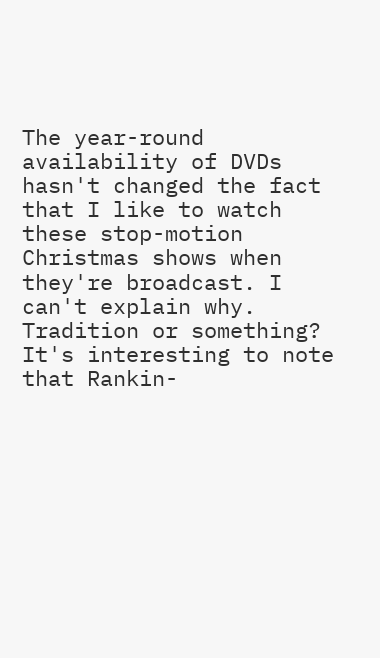The year-round availability of DVDs hasn't changed the fact that I like to watch these stop-motion Christmas shows when they're broadcast. I can't explain why. Tradition or something? It's interesting to note that Rankin-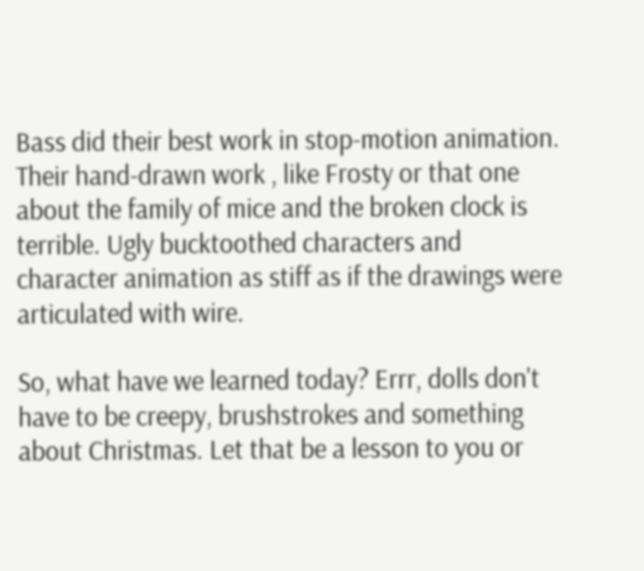Bass did their best work in stop-motion animation. Their hand-drawn work , like Frosty or that one about the family of mice and the broken clock is terrible. Ugly bucktoothed characters and character animation as stiff as if the drawings were articulated with wire.

So, what have we learned today? Errr, dolls don't have to be creepy, brushstrokes and something about Christmas. Let that be a lesson to you or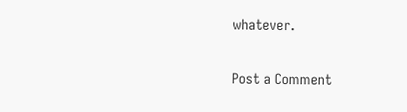whatever.


Post a Comment